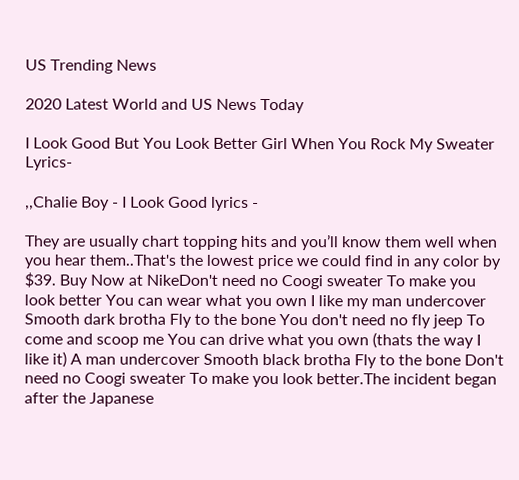US Trending News

2020 Latest World and US News Today

I Look Good But You Look Better Girl When You Rock My Sweater Lyrics-

,,Chalie Boy - I Look Good lyrics -

They are usually chart topping hits and you’ll know them well when you hear them..That's the lowest price we could find in any color by $39. Buy Now at NikeDon't need no Coogi sweater To make you look better You can wear what you own I like my man undercover Smooth dark brotha Fly to the bone You don't need no fly jeep To come and scoop me You can drive what you own (thats the way I like it) A man undercover Smooth black brotha Fly to the bone Don't need no Coogi sweater To make you look better.The incident began after the Japanese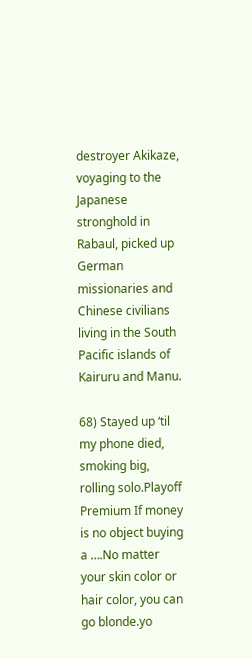destroyer Akikaze, voyaging to the Japanese stronghold in Rabaul, picked up German missionaries and Chinese civilians living in the South Pacific islands of Kairuru and Manu.

68) Stayed up ‘til my phone died, smoking big, rolling solo.Playoff Premium If money is no object buying a ….No matter your skin color or hair color, you can go blonde.yo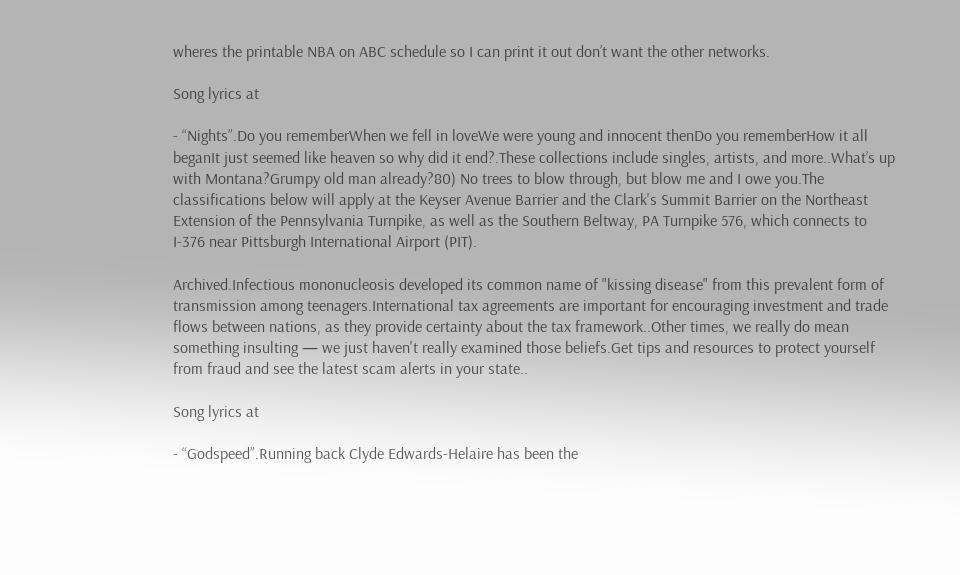wheres the printable NBA on ABC schedule so I can print it out don’t want the other networks.

Song lyrics at

- “Nights”.Do you rememberWhen we fell in loveWe were young and innocent thenDo you rememberHow it all beganIt just seemed like heaven so why did it end?.These collections include singles, artists, and more..What’s up with Montana?Grumpy old man already?80) No trees to blow through, but blow me and I owe you.The classifications below will apply at the Keyser Avenue Barrier and the Clark's Summit Barrier on the Northeast Extension of the Pennsylvania Turnpike, as well as the Southern Beltway, PA Turnpike 576, which connects to I-376 near Pittsburgh International Airport (PIT).

Archived.Infectious mononucleosis developed its common name of "kissing disease" from this prevalent form of transmission among teenagers.International tax agreements are important for encouraging investment and trade flows between nations, as they provide certainty about the tax framework..Other times, we really do mean something insulting — we just haven't really examined those beliefs.Get tips and resources to protect yourself from fraud and see the latest scam alerts in your state..

Song lyrics at

- “Godspeed”.Running back Clyde Edwards-Helaire has been the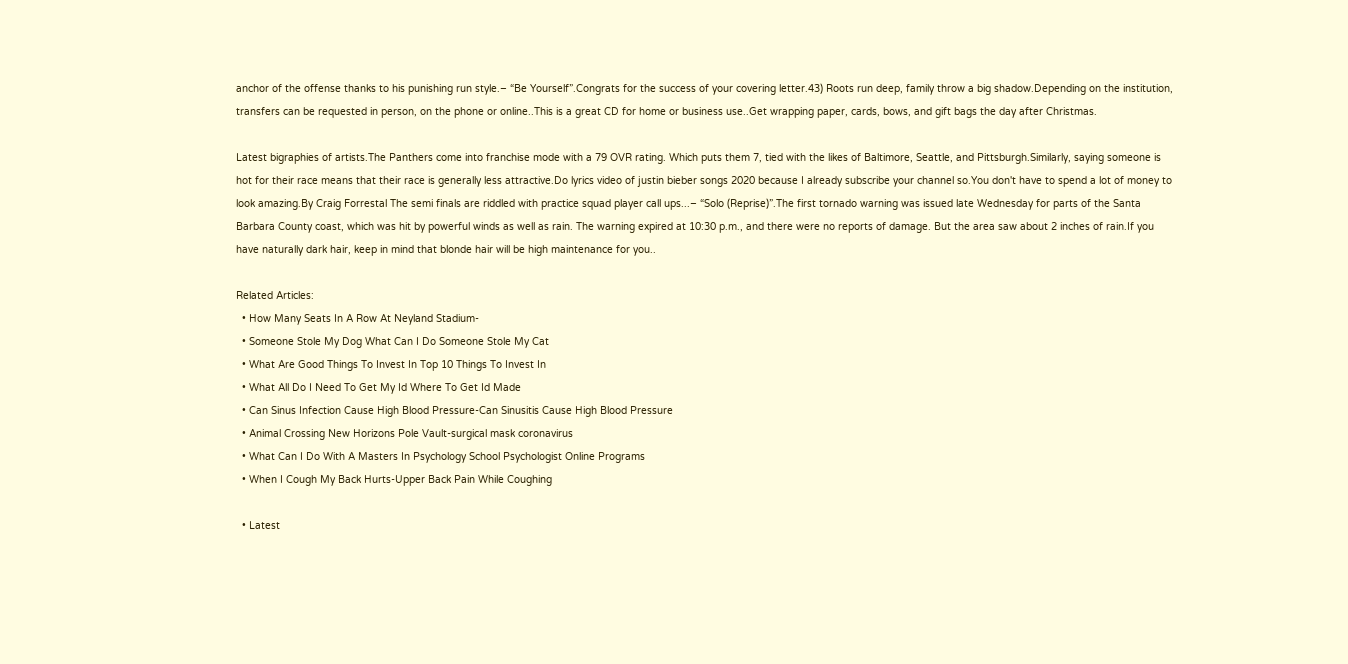anchor of the offense thanks to his punishing run style.– “Be Yourself”.Congrats for the success of your covering letter.43) Roots run deep, family throw a big shadow.Depending on the institution, transfers can be requested in person, on the phone or online..This is a great CD for home or business use..Get wrapping paper, cards, bows, and gift bags the day after Christmas.

Latest bigraphies of artists.The Panthers come into franchise mode with a 79 OVR rating. Which puts them 7, tied with the likes of Baltimore, Seattle, and Pittsburgh.Similarly, saying someone is hot for their race means that their race is generally less attractive.Do lyrics video of justin bieber songs 2020 because I already subscribe your channel so.You don't have to spend a lot of money to look amazing.By Craig Forrestal The semi finals are riddled with practice squad player call ups...– “Solo (Reprise)”.The first tornado warning was issued late Wednesday for parts of the Santa Barbara County coast, which was hit by powerful winds as well as rain. The warning expired at 10:30 p.m., and there were no reports of damage. But the area saw about 2 inches of rain.If you have naturally dark hair, keep in mind that blonde hair will be high maintenance for you..

Related Articles:
  • How Many Seats In A Row At Neyland Stadium-
  • Someone Stole My Dog What Can I Do Someone Stole My Cat
  • What Are Good Things To Invest In Top 10 Things To Invest In
  • What All Do I Need To Get My Id Where To Get Id Made
  • Can Sinus Infection Cause High Blood Pressure-Can Sinusitis Cause High Blood Pressure
  • Animal Crossing New Horizons Pole Vault-surgical mask coronavirus
  • What Can I Do With A Masters In Psychology School Psychologist Online Programs
  • When I Cough My Back Hurts-Upper Back Pain While Coughing

  • Latest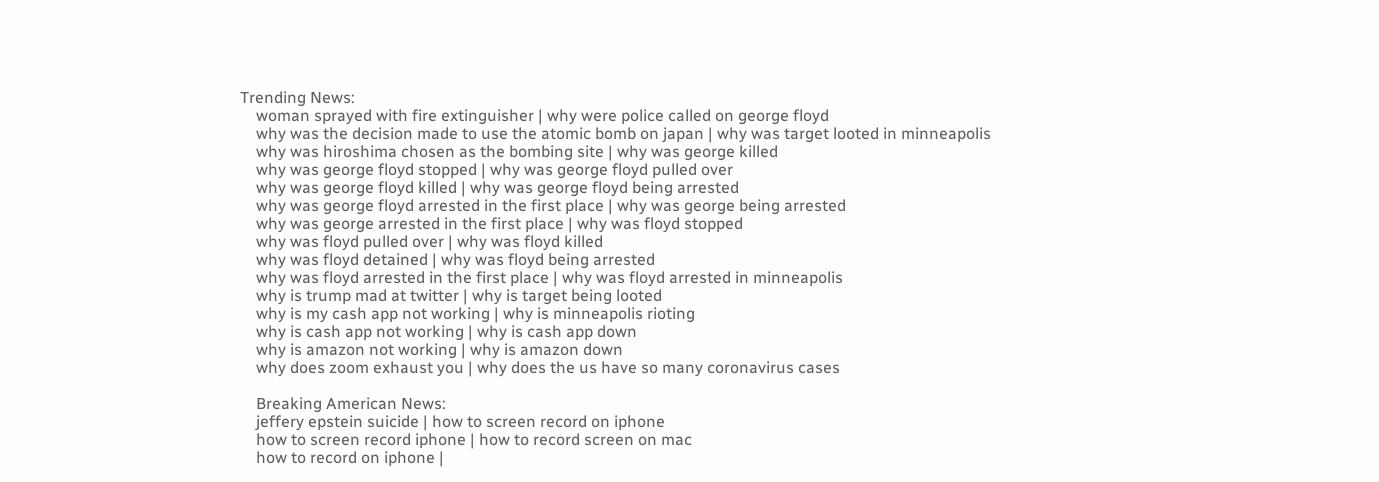Trending News:
    woman sprayed with fire extinguisher | why were police called on george floyd
    why was the decision made to use the atomic bomb on japan | why was target looted in minneapolis
    why was hiroshima chosen as the bombing site | why was george killed
    why was george floyd stopped | why was george floyd pulled over
    why was george floyd killed | why was george floyd being arrested
    why was george floyd arrested in the first place | why was george being arrested
    why was george arrested in the first place | why was floyd stopped
    why was floyd pulled over | why was floyd killed
    why was floyd detained | why was floyd being arrested
    why was floyd arrested in the first place | why was floyd arrested in minneapolis
    why is trump mad at twitter | why is target being looted
    why is my cash app not working | why is minneapolis rioting
    why is cash app not working | why is cash app down
    why is amazon not working | why is amazon down
    why does zoom exhaust you | why does the us have so many coronavirus cases

    Breaking American News:
    jeffery epstein suicide | how to screen record on iphone
    how to screen record iphone | how to record screen on mac
    how to record on iphone |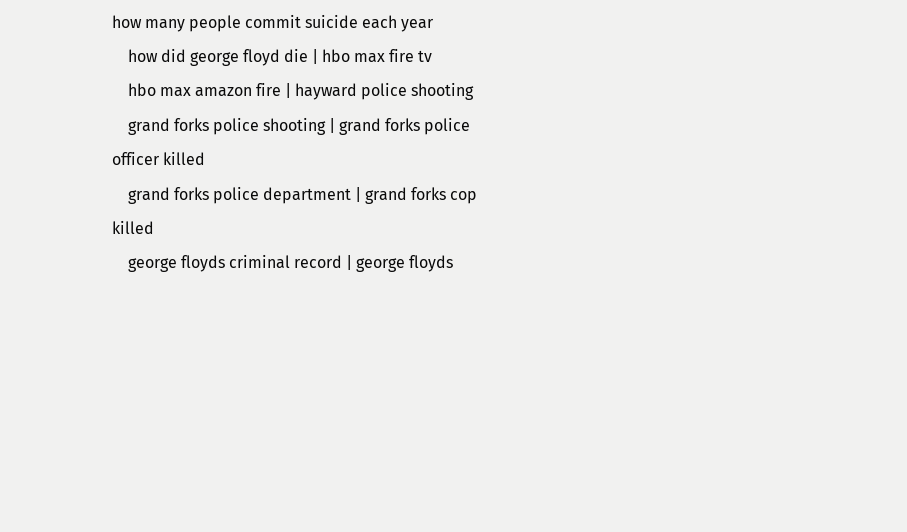how many people commit suicide each year
    how did george floyd die | hbo max fire tv
    hbo max amazon fire | hayward police shooting
    grand forks police shooting | grand forks police officer killed
    grand forks police department | grand forks cop killed
    george floyds criminal record | george floyds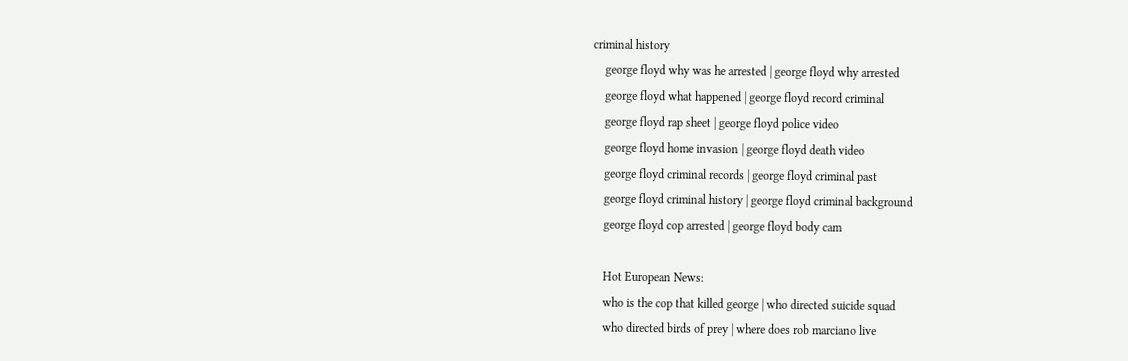criminal history
    george floyd why was he arrested | george floyd why arrested
    george floyd what happened | george floyd record criminal
    george floyd rap sheet | george floyd police video
    george floyd home invasion | george floyd death video
    george floyd criminal records | george floyd criminal past
    george floyd criminal history | george floyd criminal background
    george floyd cop arrested | george floyd body cam

    Hot European News:
    who is the cop that killed george | who directed suicide squad
    who directed birds of prey | where does rob marciano live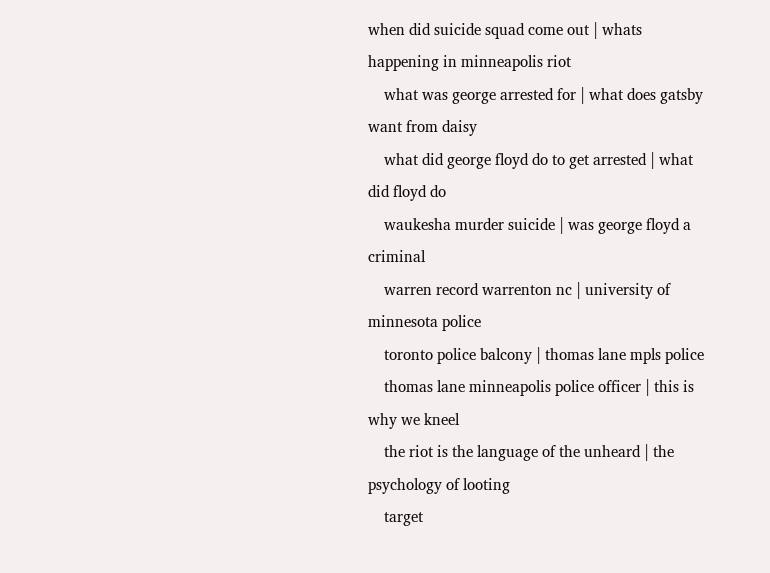when did suicide squad come out | whats happening in minneapolis riot
    what was george arrested for | what does gatsby want from daisy
    what did george floyd do to get arrested | what did floyd do
    waukesha murder suicide | was george floyd a criminal
    warren record warrenton nc | university of minnesota police
    toronto police balcony | thomas lane mpls police
    thomas lane minneapolis police officer | this is why we kneel
    the riot is the language of the unheard | the psychology of looting
    target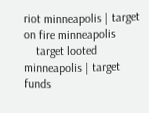riot minneapolis | target on fire minneapolis
    target looted minneapolis | target funds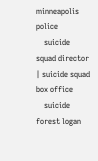minneapolis police
    suicide squad director | suicide squad box office
    suicide forest logan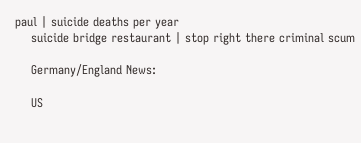paul | suicide deaths per year
    suicide bridge restaurant | stop right there criminal scum

    Germany/England News:

    US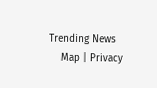Trending News
    Map | Privacy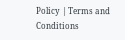Policy | Terms and Conditions